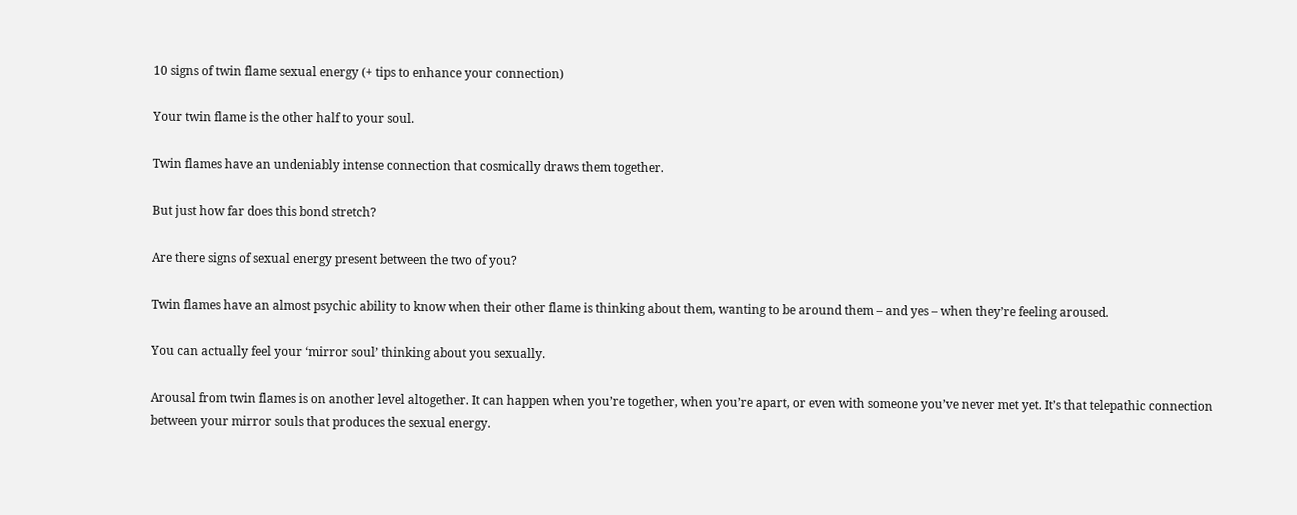10 signs of twin flame sexual energy (+ tips to enhance your connection)

Your twin flame is the other half to your soul.

Twin flames have an undeniably intense connection that cosmically draws them together.

But just how far does this bond stretch?

Are there signs of sexual energy present between the two of you?

Twin flames have an almost psychic ability to know when their other flame is thinking about them, wanting to be around them – and yes – when they’re feeling aroused.

You can actually feel your ‘mirror soul’ thinking about you sexually.

Arousal from twin flames is on another level altogether. It can happen when you’re together, when you’re apart, or even with someone you’ve never met yet. It’s that telepathic connection between your mirror souls that produces the sexual energy.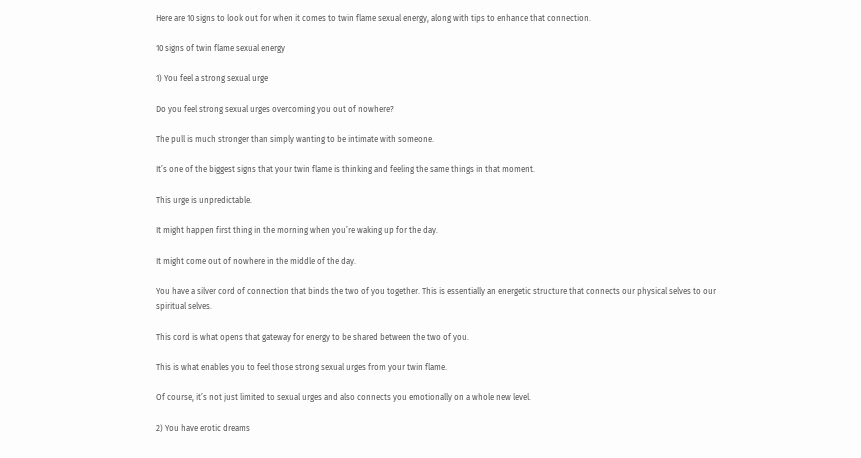Here are 10 signs to look out for when it comes to twin flame sexual energy, along with tips to enhance that connection.

10 signs of twin flame sexual energy

1) You feel a strong sexual urge

Do you feel strong sexual urges overcoming you out of nowhere?

The pull is much stronger than simply wanting to be intimate with someone.

It’s one of the biggest signs that your twin flame is thinking and feeling the same things in that moment.

This urge is unpredictable.

It might happen first thing in the morning when you’re waking up for the day.

It might come out of nowhere in the middle of the day.

You have a silver cord of connection that binds the two of you together. This is essentially an energetic structure that connects our physical selves to our spiritual selves.

This cord is what opens that gateway for energy to be shared between the two of you.

This is what enables you to feel those strong sexual urges from your twin flame.

Of course, it’s not just limited to sexual urges and also connects you emotionally on a whole new level.

2) You have erotic dreams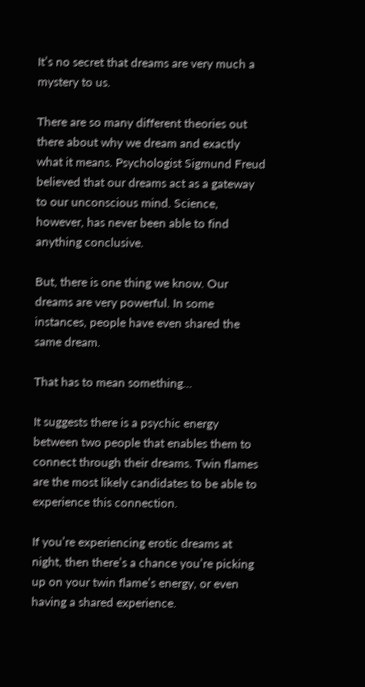It’s no secret that dreams are very much a mystery to us.

There are so many different theories out there about why we dream and exactly what it means. Psychologist Sigmund Freud believed that our dreams act as a gateway to our unconscious mind. Science, however, has never been able to find anything conclusive.

But, there is one thing we know. Our dreams are very powerful. In some instances, people have even shared the same dream.

That has to mean something…

It suggests there is a psychic energy between two people that enables them to connect through their dreams. Twin flames are the most likely candidates to be able to experience this connection.

If you’re experiencing erotic dreams at night, then there’s a chance you’re picking up on your twin flame’s energy, or even having a shared experience.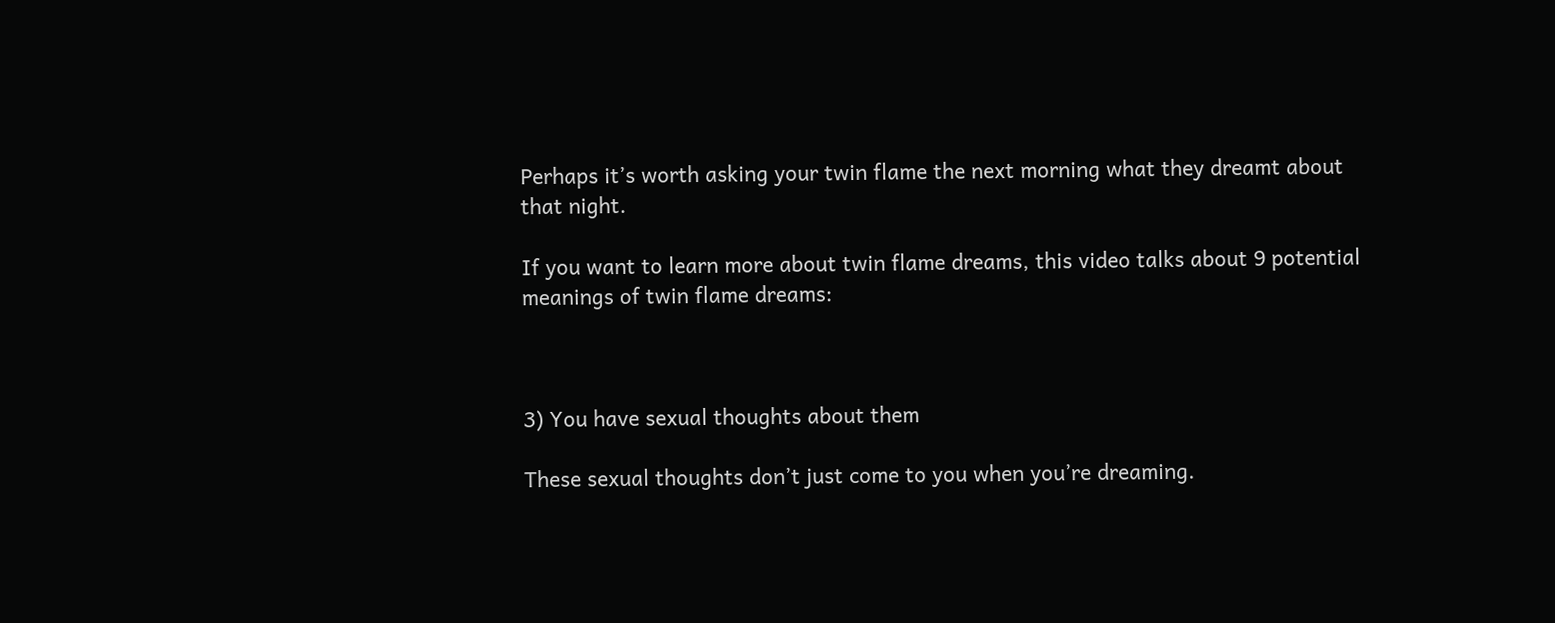Perhaps it’s worth asking your twin flame the next morning what they dreamt about that night.

If you want to learn more about twin flame dreams, this video talks about 9 potential meanings of twin flame dreams:



3) You have sexual thoughts about them

These sexual thoughts don’t just come to you when you’re dreaming.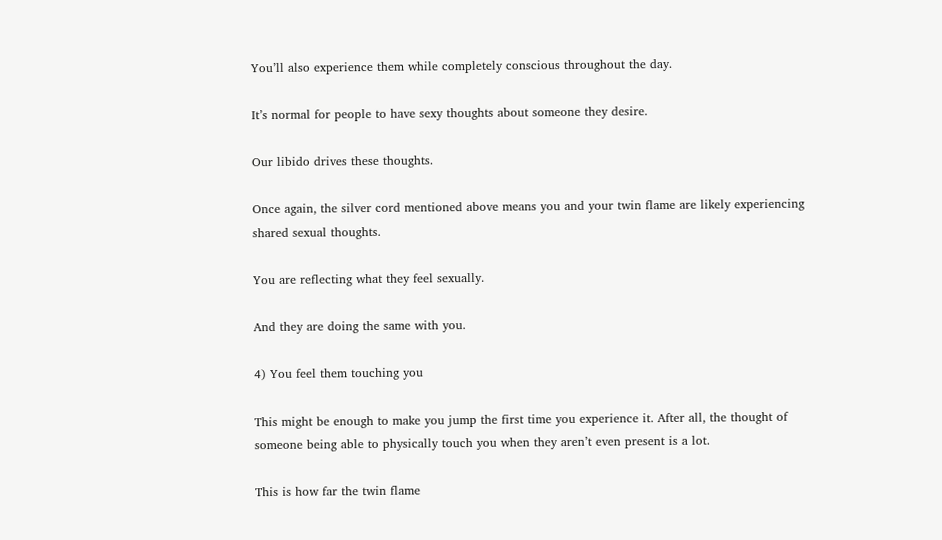You’ll also experience them while completely conscious throughout the day.

It’s normal for people to have sexy thoughts about someone they desire.

Our libido drives these thoughts.

Once again, the silver cord mentioned above means you and your twin flame are likely experiencing shared sexual thoughts.

You are reflecting what they feel sexually.

And they are doing the same with you.

4) You feel them touching you

This might be enough to make you jump the first time you experience it. After all, the thought of someone being able to physically touch you when they aren’t even present is a lot.

This is how far the twin flame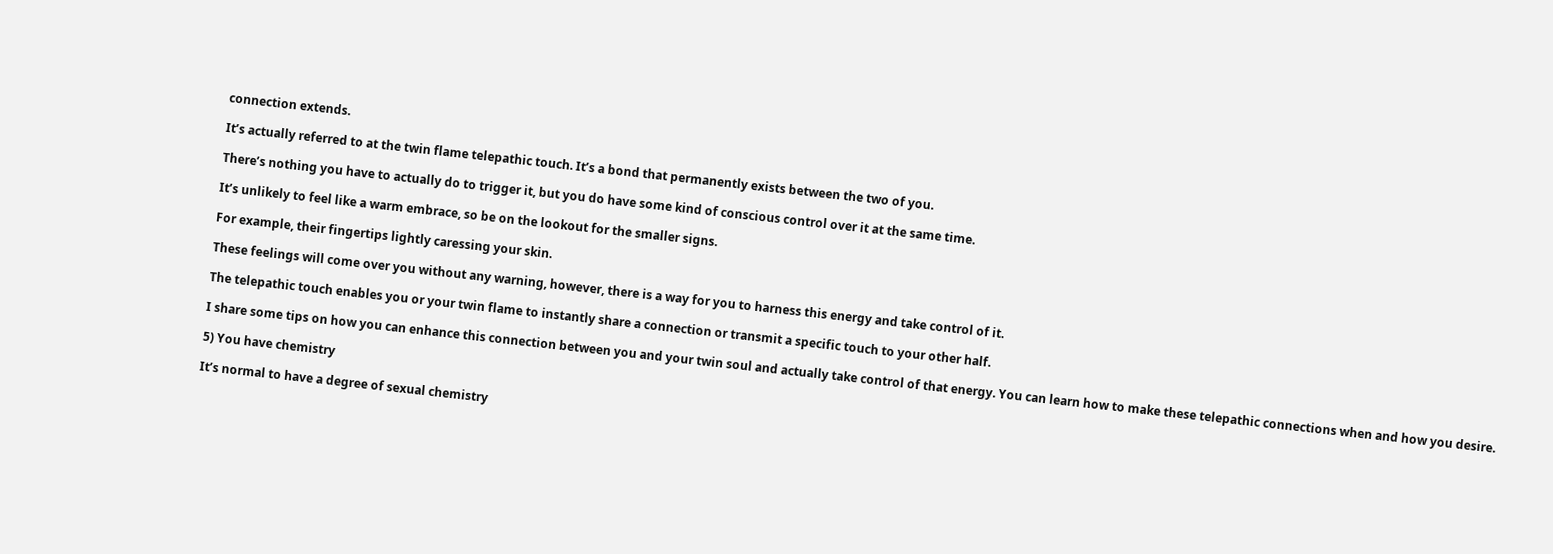connection extends.

It’s actually referred to at the twin flame telepathic touch. It’s a bond that permanently exists between the two of you.

There’s nothing you have to actually do to trigger it, but you do have some kind of conscious control over it at the same time.

It’s unlikely to feel like a warm embrace, so be on the lookout for the smaller signs.

For example, their fingertips lightly caressing your skin.

These feelings will come over you without any warning, however, there is a way for you to harness this energy and take control of it.

The telepathic touch enables you or your twin flame to instantly share a connection or transmit a specific touch to your other half.

I share some tips on how you can enhance this connection between you and your twin soul and actually take control of that energy. You can learn how to make these telepathic connections when and how you desire.

5) You have chemistry

It’s normal to have a degree of sexual chemistry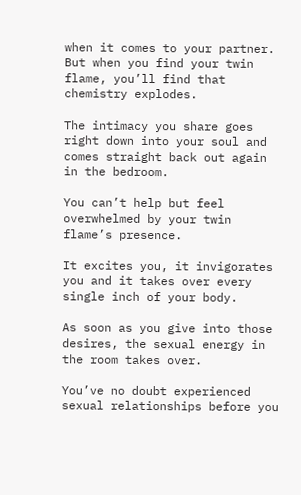when it comes to your partner. But when you find your twin flame, you’ll find that chemistry explodes.

The intimacy you share goes right down into your soul and comes straight back out again in the bedroom.

You can’t help but feel overwhelmed by your twin flame’s presence.

It excites you, it invigorates you and it takes over every single inch of your body.

As soon as you give into those desires, the sexual energy in the room takes over.

You’ve no doubt experienced sexual relationships before you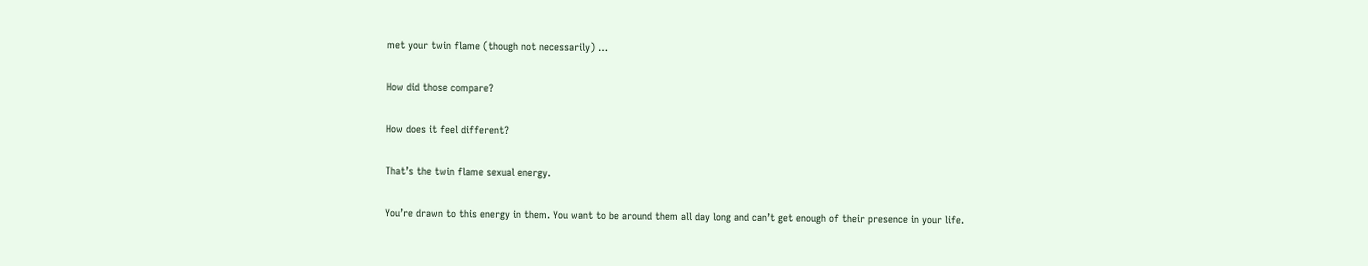met your twin flame (though not necessarily) …

How did those compare?

How does it feel different?

That’s the twin flame sexual energy.

You’re drawn to this energy in them. You want to be around them all day long and can’t get enough of their presence in your life.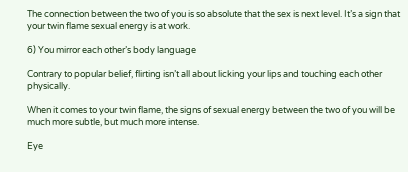The connection between the two of you is so absolute that the sex is next level. It’s a sign that your twin flame sexual energy is at work.

6) You mirror each other’s body language

Contrary to popular belief, flirting isn’t all about licking your lips and touching each other physically.

When it comes to your twin flame, the signs of sexual energy between the two of you will be much more subtle, but much more intense.

Eye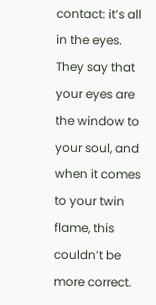contact: it’s all in the eyes. They say that your eyes are the window to your soul, and when it comes to your twin flame, this couldn’t be more correct.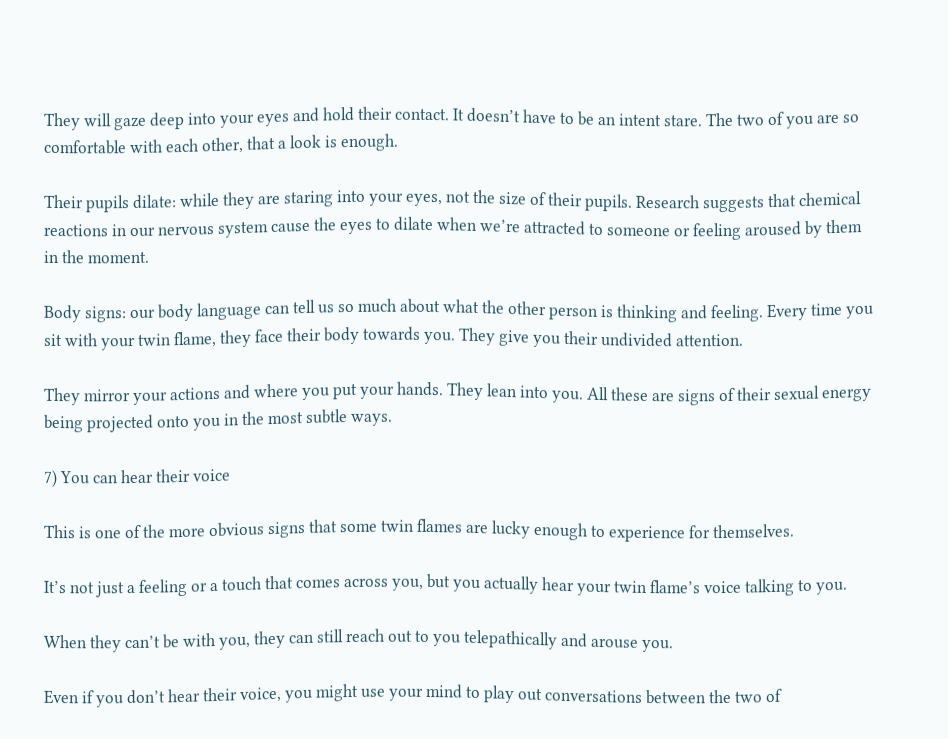They will gaze deep into your eyes and hold their contact. It doesn’t have to be an intent stare. The two of you are so comfortable with each other, that a look is enough.

Their pupils dilate: while they are staring into your eyes, not the size of their pupils. Research suggests that chemical reactions in our nervous system cause the eyes to dilate when we’re attracted to someone or feeling aroused by them in the moment.

Body signs: our body language can tell us so much about what the other person is thinking and feeling. Every time you sit with your twin flame, they face their body towards you. They give you their undivided attention.

They mirror your actions and where you put your hands. They lean into you. All these are signs of their sexual energy being projected onto you in the most subtle ways.

7) You can hear their voice

This is one of the more obvious signs that some twin flames are lucky enough to experience for themselves.

It’s not just a feeling or a touch that comes across you, but you actually hear your twin flame’s voice talking to you.

When they can’t be with you, they can still reach out to you telepathically and arouse you.

Even if you don’t hear their voice, you might use your mind to play out conversations between the two of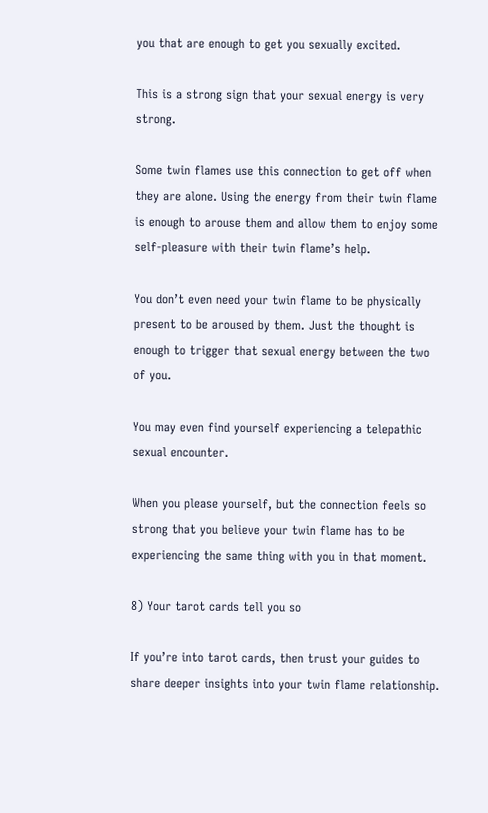you that are enough to get you sexually excited.

This is a strong sign that your sexual energy is very strong.

Some twin flames use this connection to get off when they are alone. Using the energy from their twin flame is enough to arouse them and allow them to enjoy some self-pleasure with their twin flame’s help.

You don’t even need your twin flame to be physically present to be aroused by them. Just the thought is enough to trigger that sexual energy between the two of you.

You may even find yourself experiencing a telepathic sexual encounter.

When you please yourself, but the connection feels so strong that you believe your twin flame has to be experiencing the same thing with you in that moment.

8) Your tarot cards tell you so

If you’re into tarot cards, then trust your guides to share deeper insights into your twin flame relationship.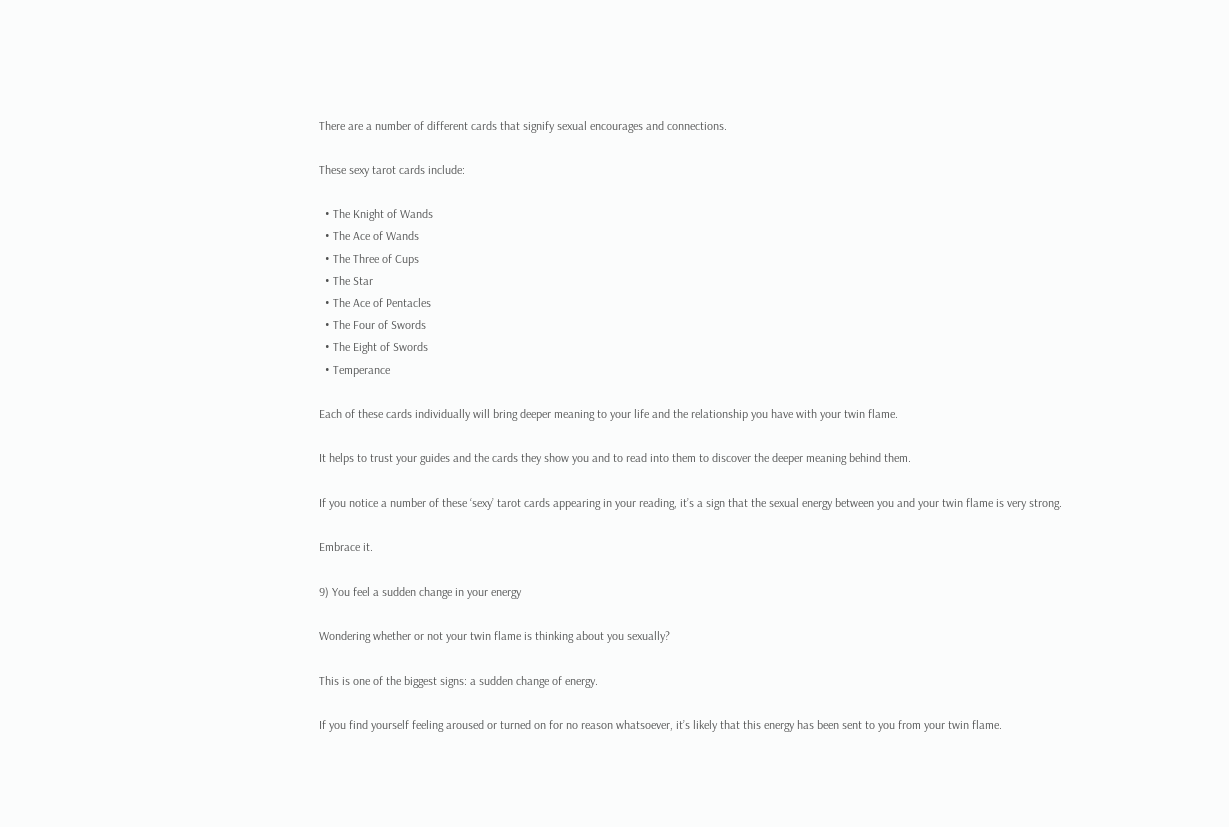There are a number of different cards that signify sexual encourages and connections.

These sexy tarot cards include:

  • The Knight of Wands
  • The Ace of Wands
  • The Three of Cups
  • The Star
  • The Ace of Pentacles
  • The Four of Swords
  • The Eight of Swords
  • Temperance

Each of these cards individually will bring deeper meaning to your life and the relationship you have with your twin flame.

It helps to trust your guides and the cards they show you and to read into them to discover the deeper meaning behind them.

If you notice a number of these ‘sexy’ tarot cards appearing in your reading, it’s a sign that the sexual energy between you and your twin flame is very strong.

Embrace it.

9) You feel a sudden change in your energy

Wondering whether or not your twin flame is thinking about you sexually?

This is one of the biggest signs: a sudden change of energy.

If you find yourself feeling aroused or turned on for no reason whatsoever, it’s likely that this energy has been sent to you from your twin flame.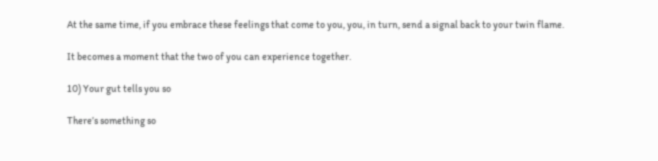At the same time, if you embrace these feelings that come to you, you, in turn, send a signal back to your twin flame.

It becomes a moment that the two of you can experience together.

10) Your gut tells you so

There’s something so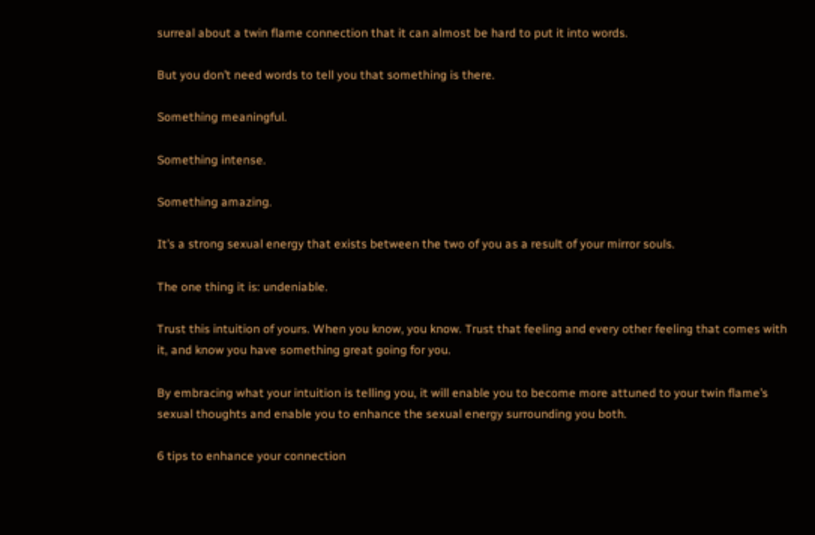surreal about a twin flame connection that it can almost be hard to put it into words.

But you don’t need words to tell you that something is there.

Something meaningful.

Something intense.

Something amazing.

It’s a strong sexual energy that exists between the two of you as a result of your mirror souls.

The one thing it is: undeniable.

Trust this intuition of yours. When you know, you know. Trust that feeling and every other feeling that comes with it, and know you have something great going for you.

By embracing what your intuition is telling you, it will enable you to become more attuned to your twin flame’s sexual thoughts and enable you to enhance the sexual energy surrounding you both.

6 tips to enhance your connection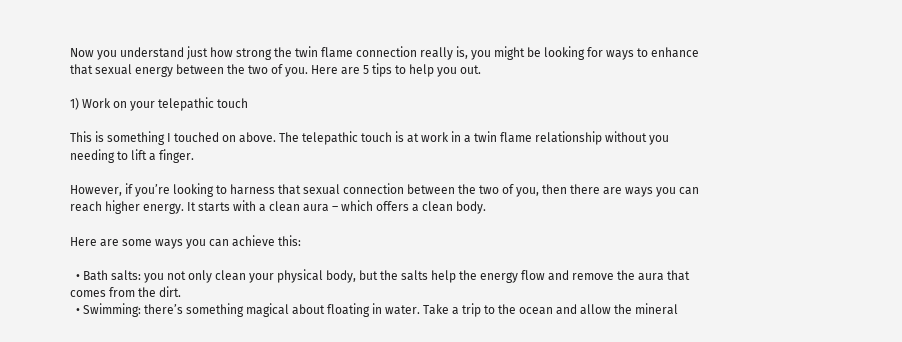Now you understand just how strong the twin flame connection really is, you might be looking for ways to enhance that sexual energy between the two of you. Here are 5 tips to help you out.

1) Work on your telepathic touch

This is something I touched on above. The telepathic touch is at work in a twin flame relationship without you needing to lift a finger.

However, if you’re looking to harness that sexual connection between the two of you, then there are ways you can reach higher energy. It starts with a clean aura – which offers a clean body.

Here are some ways you can achieve this:

  • Bath salts: you not only clean your physical body, but the salts help the energy flow and remove the aura that comes from the dirt.
  • Swimming: there’s something magical about floating in water. Take a trip to the ocean and allow the mineral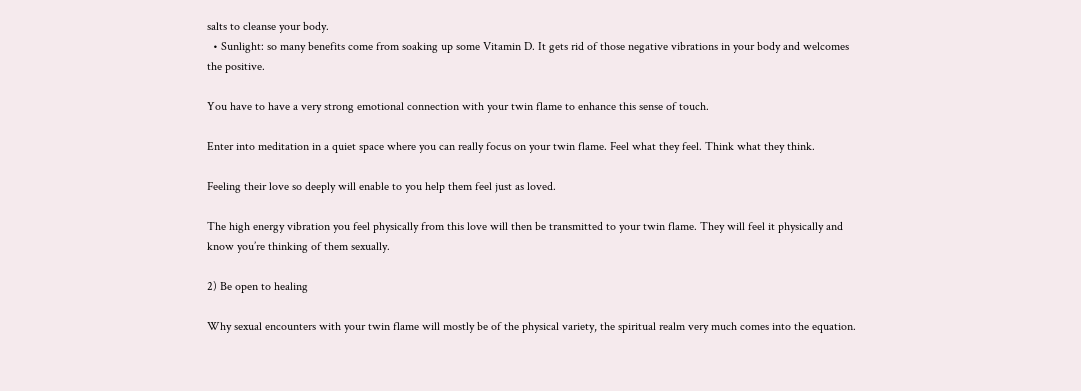salts to cleanse your body.
  • Sunlight: so many benefits come from soaking up some Vitamin D. It gets rid of those negative vibrations in your body and welcomes the positive.

You have to have a very strong emotional connection with your twin flame to enhance this sense of touch.

Enter into meditation in a quiet space where you can really focus on your twin flame. Feel what they feel. Think what they think.

Feeling their love so deeply will enable to you help them feel just as loved.

The high energy vibration you feel physically from this love will then be transmitted to your twin flame. They will feel it physically and know you’re thinking of them sexually.

2) Be open to healing

Why sexual encounters with your twin flame will mostly be of the physical variety, the spiritual realm very much comes into the equation.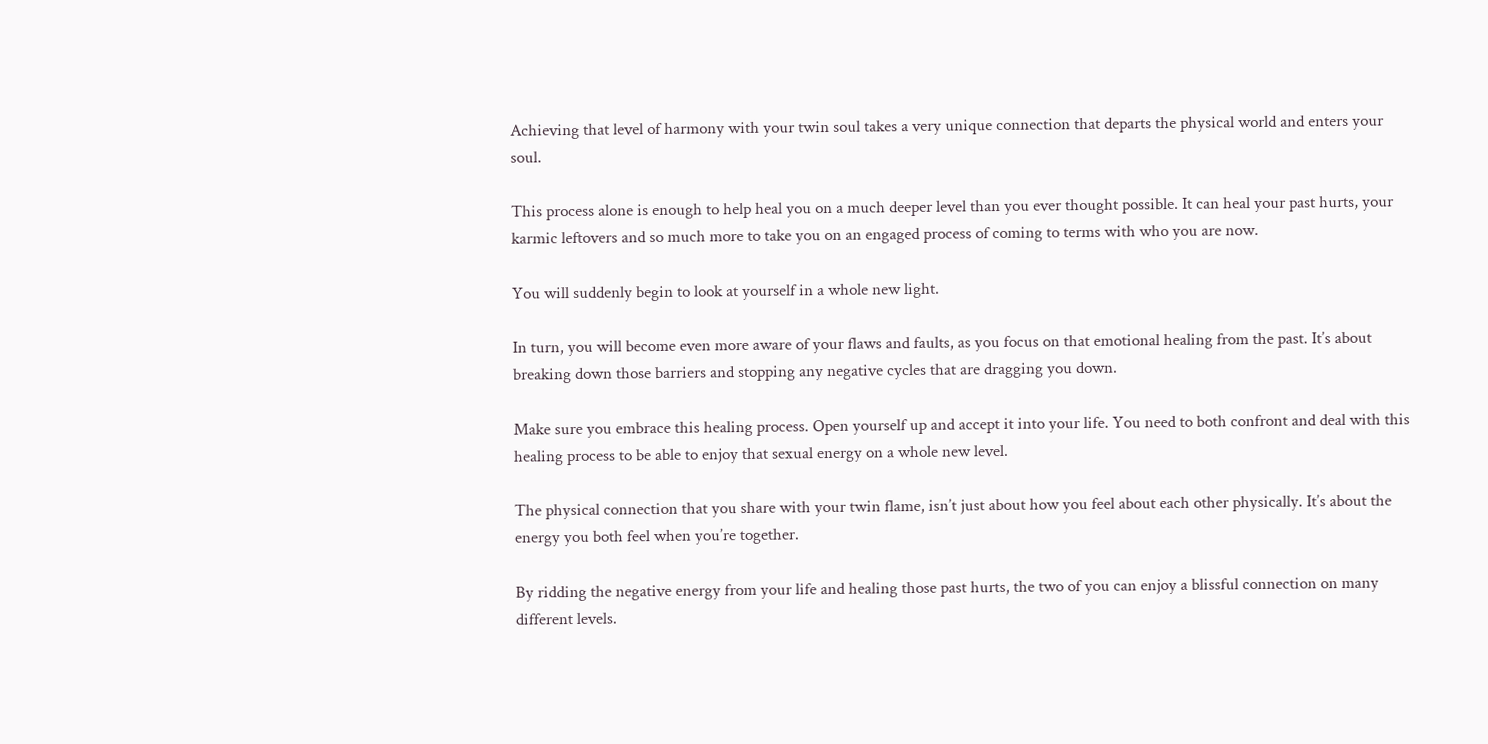Achieving that level of harmony with your twin soul takes a very unique connection that departs the physical world and enters your soul.

This process alone is enough to help heal you on a much deeper level than you ever thought possible. It can heal your past hurts, your karmic leftovers and so much more to take you on an engaged process of coming to terms with who you are now.

You will suddenly begin to look at yourself in a whole new light.

In turn, you will become even more aware of your flaws and faults, as you focus on that emotional healing from the past. It’s about breaking down those barriers and stopping any negative cycles that are dragging you down.

Make sure you embrace this healing process. Open yourself up and accept it into your life. You need to both confront and deal with this healing process to be able to enjoy that sexual energy on a whole new level.

The physical connection that you share with your twin flame, isn’t just about how you feel about each other physically. It’s about the energy you both feel when you’re together.

By ridding the negative energy from your life and healing those past hurts, the two of you can enjoy a blissful connection on many different levels.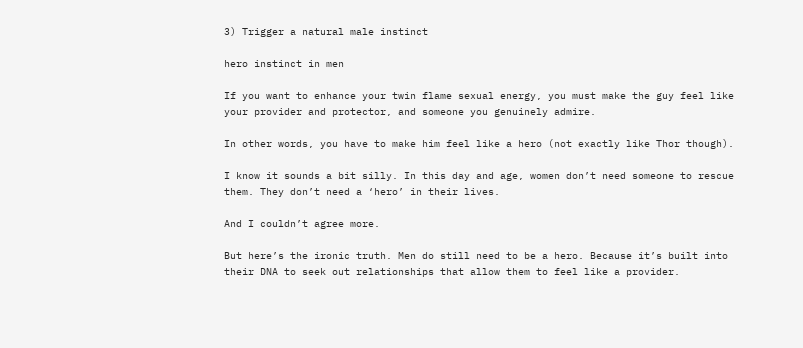3) Trigger a natural male instinct

hero instinct in men

If you want to enhance your twin flame sexual energy, you must make the guy feel like your provider and protector, and someone you genuinely admire.

In other words, you have to make him feel like a hero (not exactly like Thor though).

I know it sounds a bit silly. In this day and age, women don’t need someone to rescue them. They don’t need a ‘hero’ in their lives.

And I couldn’t agree more.

But here’s the ironic truth. Men do still need to be a hero. Because it’s built into their DNA to seek out relationships that allow them to feel like a provider.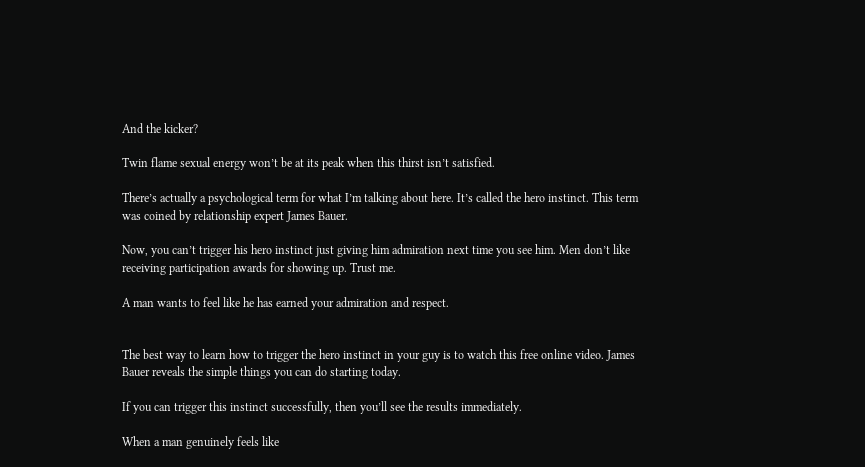And the kicker?

Twin flame sexual energy won’t be at its peak when this thirst isn’t satisfied.

There’s actually a psychological term for what I’m talking about here. It’s called the hero instinct. This term was coined by relationship expert James Bauer.

Now, you can’t trigger his hero instinct just giving him admiration next time you see him. Men don’t like receiving participation awards for showing up. Trust me.

A man wants to feel like he has earned your admiration and respect.


The best way to learn how to trigger the hero instinct in your guy is to watch this free online video. James Bauer reveals the simple things you can do starting today.

If you can trigger this instinct successfully, then you’ll see the results immediately.

When a man genuinely feels like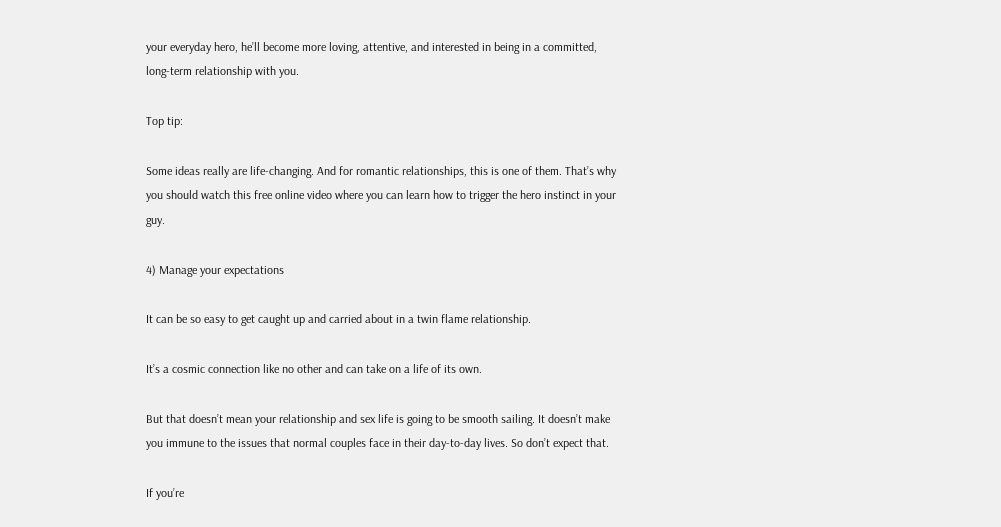your everyday hero, he’ll become more loving, attentive, and interested in being in a committed, long-term relationship with you.

Top tip:

Some ideas really are life-changing. And for romantic relationships, this is one of them. That’s why you should watch this free online video where you can learn how to trigger the hero instinct in your guy.

4) Manage your expectations

It can be so easy to get caught up and carried about in a twin flame relationship.

It’s a cosmic connection like no other and can take on a life of its own.

But that doesn’t mean your relationship and sex life is going to be smooth sailing. It doesn’t make you immune to the issues that normal couples face in their day-to-day lives. So don’t expect that.

If you’re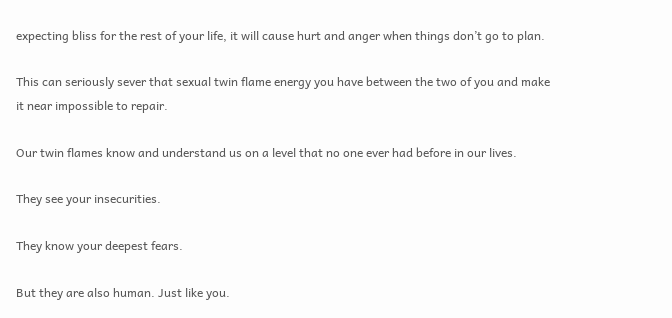expecting bliss for the rest of your life, it will cause hurt and anger when things don’t go to plan.

This can seriously sever that sexual twin flame energy you have between the two of you and make it near impossible to repair.

Our twin flames know and understand us on a level that no one ever had before in our lives.

They see your insecurities.

They know your deepest fears.

But they are also human. Just like you.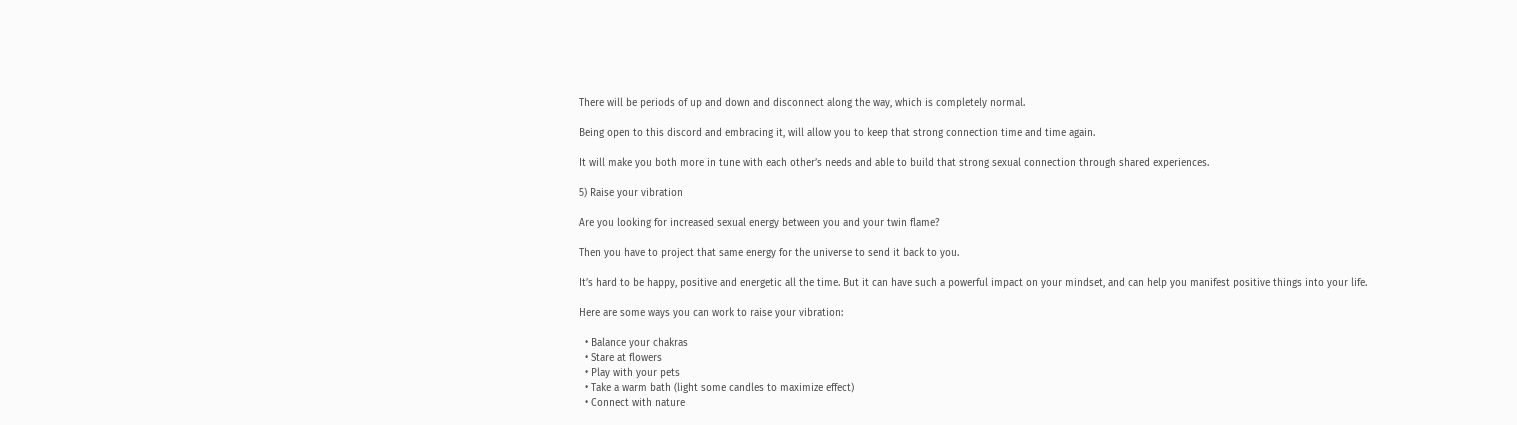There will be periods of up and down and disconnect along the way, which is completely normal.

Being open to this discord and embracing it, will allow you to keep that strong connection time and time again.

It will make you both more in tune with each other’s needs and able to build that strong sexual connection through shared experiences.

5) Raise your vibration

Are you looking for increased sexual energy between you and your twin flame?

Then you have to project that same energy for the universe to send it back to you.

It’s hard to be happy, positive and energetic all the time. But it can have such a powerful impact on your mindset, and can help you manifest positive things into your life.

Here are some ways you can work to raise your vibration:

  • Balance your chakras
  • Stare at flowers
  • Play with your pets
  • Take a warm bath (light some candles to maximize effect)
  • Connect with nature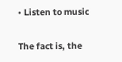• Listen to music

The fact is, the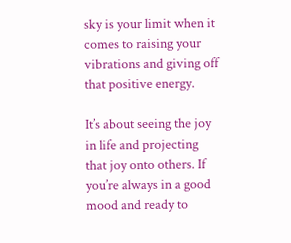sky is your limit when it comes to raising your vibrations and giving off that positive energy.

It’s about seeing the joy in life and projecting that joy onto others. If you’re always in a good mood and ready to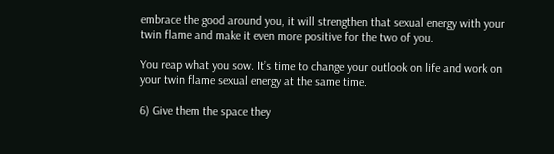embrace the good around you, it will strengthen that sexual energy with your twin flame and make it even more positive for the two of you.

You reap what you sow. It’s time to change your outlook on life and work on your twin flame sexual energy at the same time.

6) Give them the space they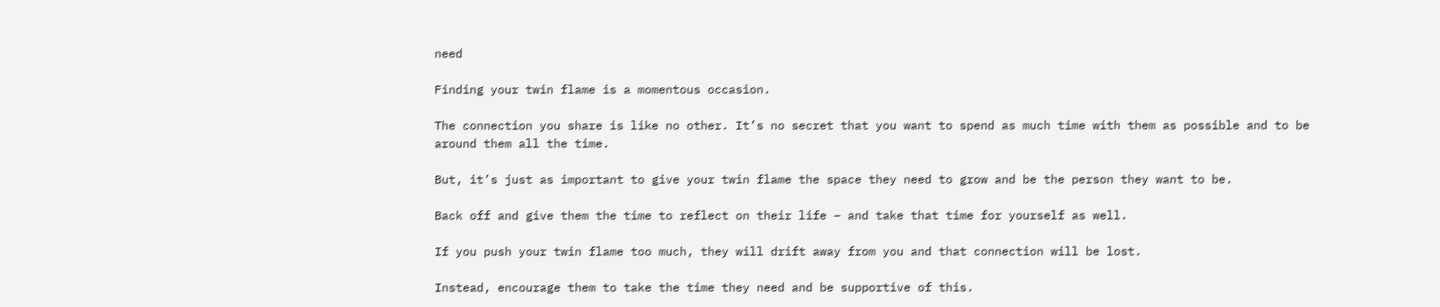need

Finding your twin flame is a momentous occasion.

The connection you share is like no other. It’s no secret that you want to spend as much time with them as possible and to be around them all the time.

But, it’s just as important to give your twin flame the space they need to grow and be the person they want to be.

Back off and give them the time to reflect on their life – and take that time for yourself as well.

If you push your twin flame too much, they will drift away from you and that connection will be lost.

Instead, encourage them to take the time they need and be supportive of this.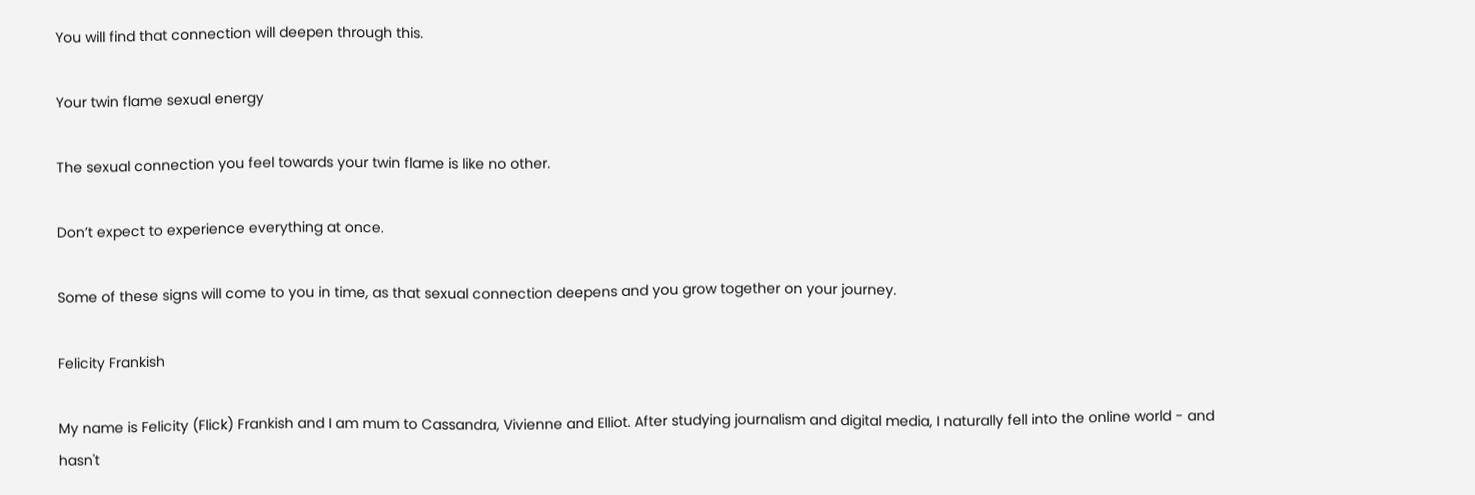You will find that connection will deepen through this.

Your twin flame sexual energy

The sexual connection you feel towards your twin flame is like no other.

Don’t expect to experience everything at once.

Some of these signs will come to you in time, as that sexual connection deepens and you grow together on your journey.

Felicity Frankish

My name is Felicity (Flick) Frankish and I am mum to Cassandra, Vivienne and Elliot. After studying journalism and digital media, I naturally fell into the online world - and hasn't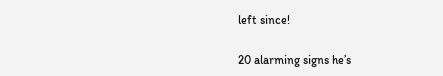left since!

20 alarming signs he’s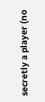secretly a player (no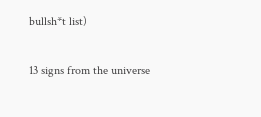bullsh*t list)

13 signs from the universe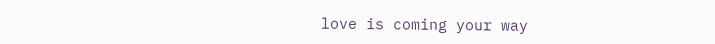love is coming your way